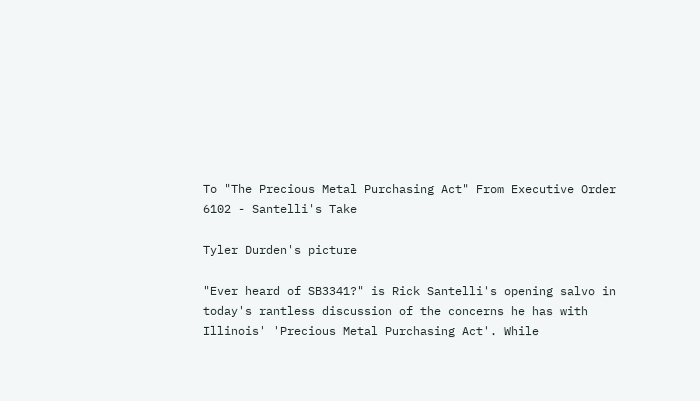To "The Precious Metal Purchasing Act" From Executive Order 6102 - Santelli's Take

Tyler Durden's picture

"Ever heard of SB3341?" is Rick Santelli's opening salvo in today's rantless discussion of the concerns he has with Illinois' 'Precious Metal Purchasing Act'. While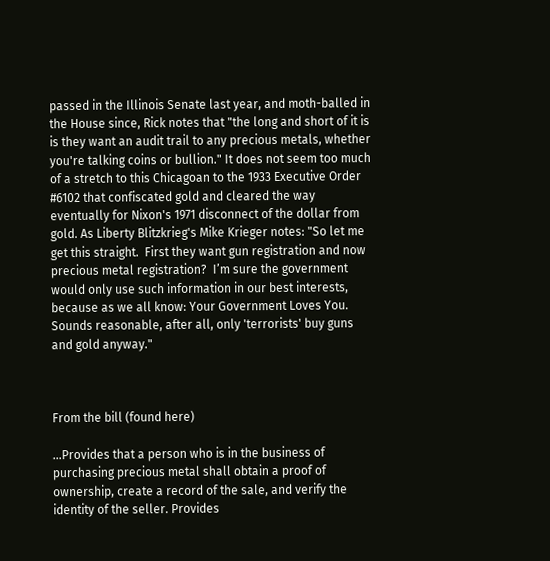passed in the Illinois Senate last year, and moth-balled in the House since, Rick notes that "the long and short of it is is they want an audit trail to any precious metals, whether you're talking coins or bullion." It does not seem too much of a stretch to this Chicagoan to the 1933 Executive Order #6102 that confiscated gold and cleared the way eventually for Nixon's 1971 disconnect of the dollar from gold. As Liberty Blitzkrieg's Mike Krieger notes: "So let me get this straight.  First they want gun registration and now precious metal registration?  I’m sure the government would only use such information in our best interests, because as we all know: Your Government Loves You.  Sounds reasonable, after all, only 'terrorists' buy guns and gold anyway."



From the bill (found here)

...Provides that a person who is in the business of purchasing precious metal shall obtain a proof of ownership, create a record of the sale, and verify the identity of the seller. Provides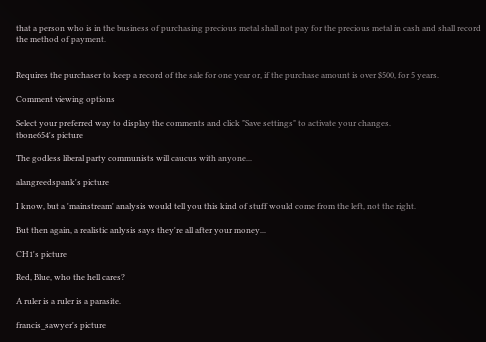that a person who is in the business of purchasing precious metal shall not pay for the precious metal in cash and shall record the method of payment.


Requires the purchaser to keep a record of the sale for one year or, if the purchase amount is over $500, for 5 years.

Comment viewing options

Select your preferred way to display the comments and click "Save settings" to activate your changes.
tbone654's picture

The godless liberal party communists will caucus with anyone...

alangreedspank's picture

I know, but a 'mainstream' analysis would tell you this kind of stuff would come from the left, not the right.

But then again, a realistic anlysis says they're all after your money...

CH1's picture

Red, Blue, who the hell cares?

A ruler is a ruler is a parasite.

francis_sawyer's picture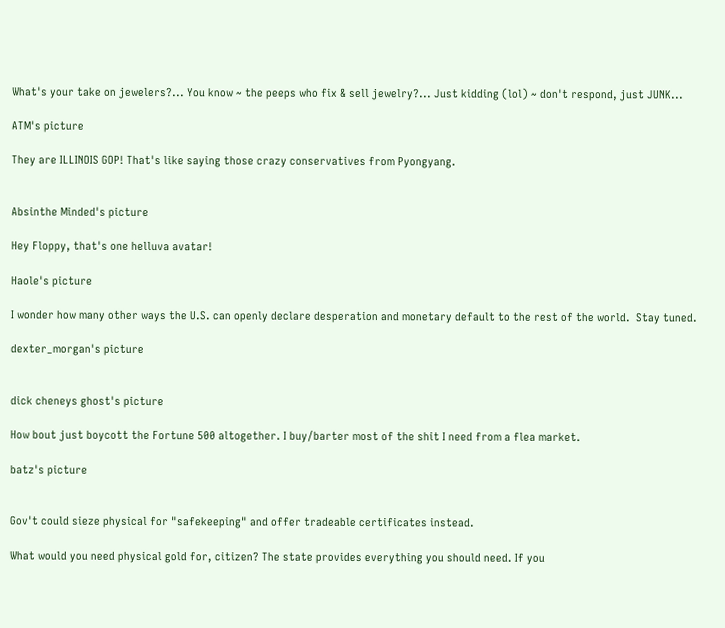What's your take on jewelers?... You know ~ the peeps who fix & sell jewelry?... Just kidding (lol) ~ don't respond, just JUNK...

ATM's picture

They are ILLINOIS GOP! That's like saying those crazy conservatives from Pyongyang.


Absinthe Minded's picture

Hey Floppy, that's one helluva avatar!

Haole's picture

I wonder how many other ways the U.S. can openly declare desperation and monetary default to the rest of the world.  Stay tuned.

dexter_morgan's picture


dick cheneys ghost's picture

How bout just boycott the Fortune 500 altogether. I buy/barter most of the shit I need from a flea market.

batz's picture


Gov't could sieze physical for "safekeeping" and offer tradeable certificates instead.

What would you need physical gold for, citizen? The state provides everything you should need. If you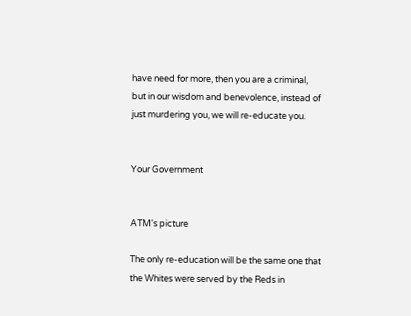have need for more, then you are a criminal, but in our wisdom and benevolence, instead of just murdering you, we will re-educate you.


Your Government


ATM's picture

The only re-education will be the same one that the Whites were served by the Reds in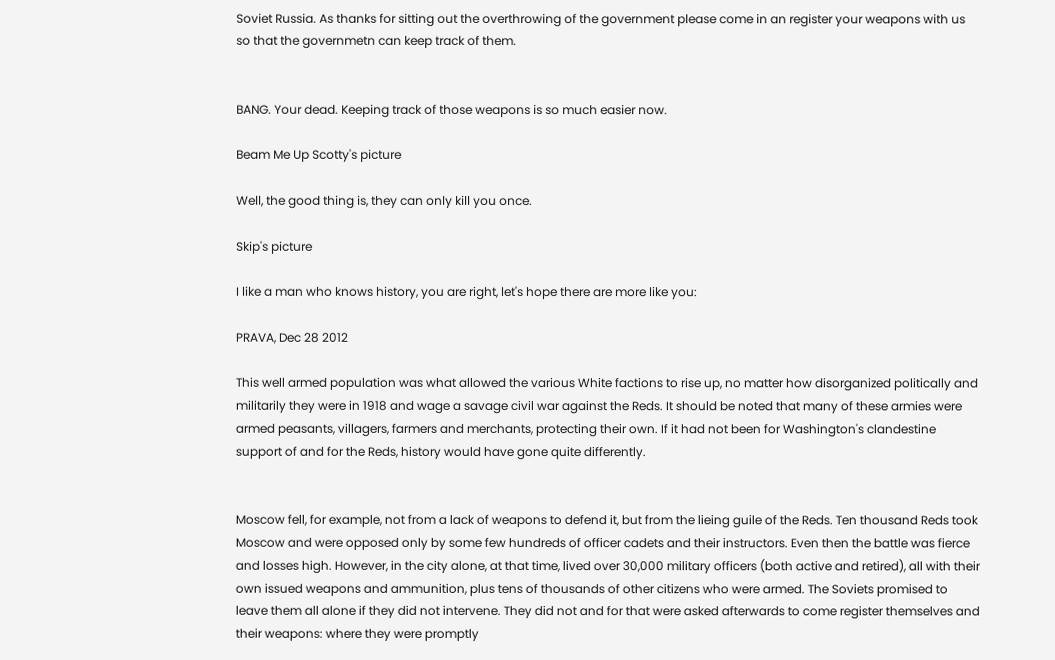Soviet Russia. As thanks for sitting out the overthrowing of the government please come in an register your weapons with us so that the governmetn can keep track of them.


BANG. Your dead. Keeping track of those weapons is so much easier now.

Beam Me Up Scotty's picture

Well, the good thing is, they can only kill you once.

Skip's picture

I like a man who knows history, you are right, let's hope there are more like you:

PRAVA, Dec 28 2012

This well armed population was what allowed the various White factions to rise up, no matter how disorganized politically and militarily they were in 1918 and wage a savage civil war against the Reds. It should be noted that many of these armies were armed peasants, villagers, farmers and merchants, protecting their own. If it had not been for Washington's clandestine support of and for the Reds, history would have gone quite differently.


Moscow fell, for example, not from a lack of weapons to defend it, but from the lieing guile of the Reds. Ten thousand Reds took Moscow and were opposed only by some few hundreds of officer cadets and their instructors. Even then the battle was fierce and losses high. However, in the city alone, at that time, lived over 30,000 military officers (both active and retired), all with their own issued weapons and ammunition, plus tens of thousands of other citizens who were armed. The Soviets promised to leave them all alone if they did not intervene. They did not and for that were asked afterwards to come register themselves and their weapons: where they were promptly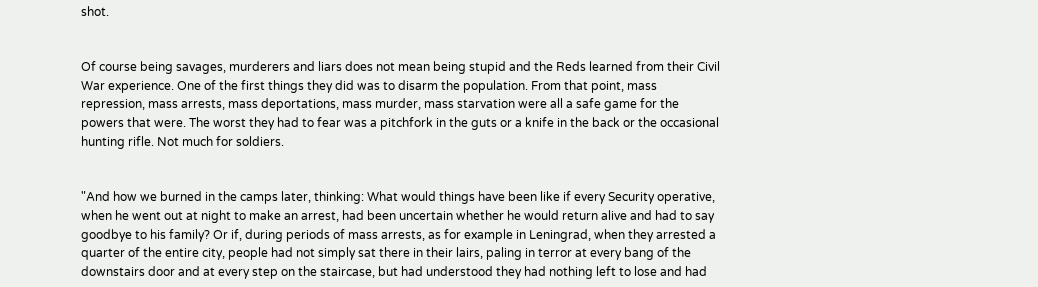shot.


Of course being savages, murderers and liars does not mean being stupid and the Reds learned from their Civil War experience. One of the first things they did was to disarm the population. From that point, mass repression, mass arrests, mass deportations, mass murder, mass starvation were all a safe game for the powers that were. The worst they had to fear was a pitchfork in the guts or a knife in the back or the occasional hunting rifle. Not much for soldiers.


"And how we burned in the camps later, thinking: What would things have been like if every Security operative, when he went out at night to make an arrest, had been uncertain whether he would return alive and had to say goodbye to his family? Or if, during periods of mass arrests, as for example in Leningrad, when they arrested a quarter of the entire city, people had not simply sat there in their lairs, paling in terror at every bang of the downstairs door and at every step on the staircase, but had understood they had nothing left to lose and had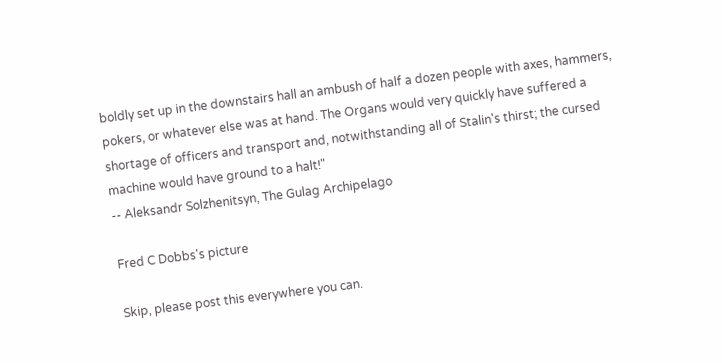boldly set up in the downstairs hall an ambush of half a dozen people with axes, hammers, pokers, or whatever else was at hand. The Organs would very quickly have suffered a shortage of officers and transport and, notwithstanding all of Stalin's thirst; the cursed machine would have ground to a halt!"
-- Aleksandr Solzhenitsyn, The Gulag Archipelago

Fred C Dobbs's picture

Skip, please post this everywhere you can.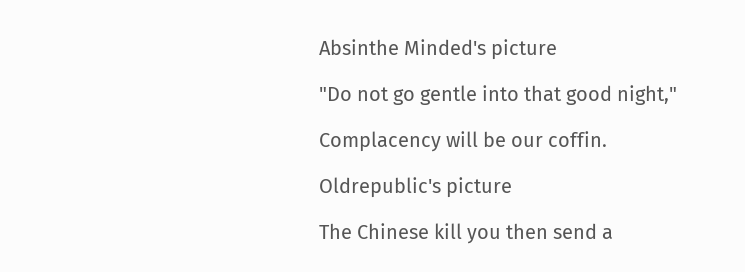Absinthe Minded's picture

"Do not go gentle into that good night,"

Complacency will be our coffin.

Oldrepublic's picture

The Chinese kill you then send a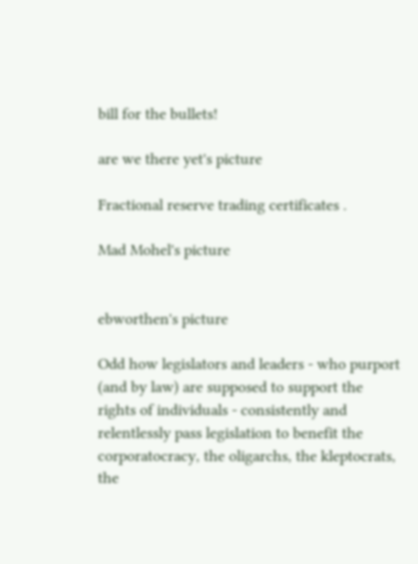bill for the bullets!

are we there yet's picture

Fractional reserve trading certificates .

Mad Mohel's picture


ebworthen's picture

Odd how legislators and leaders - who purport (and by law) are supposed to support the rights of individuals - consistently and relentlessly pass legislation to benefit the corporatocracy, the oligarchs, the kleptocrats, the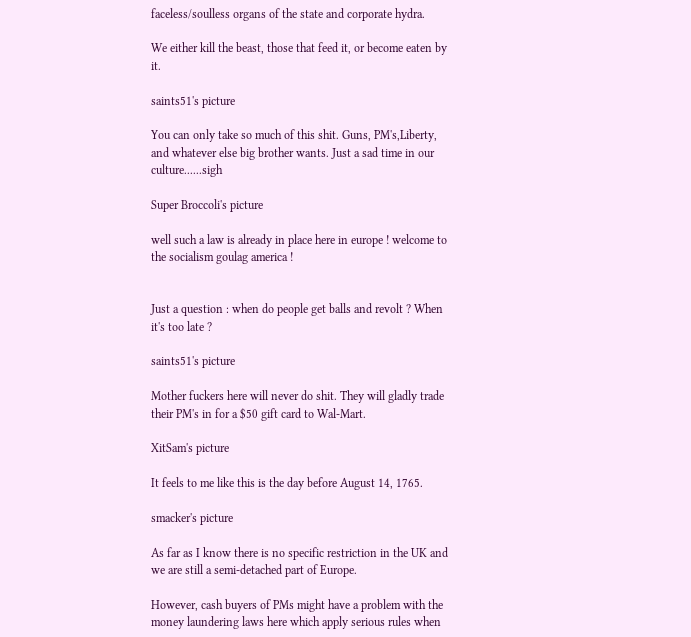faceless/soulless organs of the state and corporate hydra.

We either kill the beast, those that feed it, or become eaten by it.

saints51's picture

You can only take so much of this shit. Guns, PM's,Liberty, and whatever else big brother wants. Just a sad time in our culture......sigh

Super Broccoli's picture

well such a law is already in place here in europe ! welcome to the socialism goulag america !


Just a question : when do people get balls and revolt ? When it's too late ?

saints51's picture

Mother fuckers here will never do shit. They will gladly trade their PM's in for a $50 gift card to Wal-Mart.

XitSam's picture

It feels to me like this is the day before August 14, 1765.

smacker's picture

As far as I know there is no specific restriction in the UK and we are still a semi-detached part of Europe.

However, cash buyers of PMs might have a problem with the money laundering laws here which apply serious rules when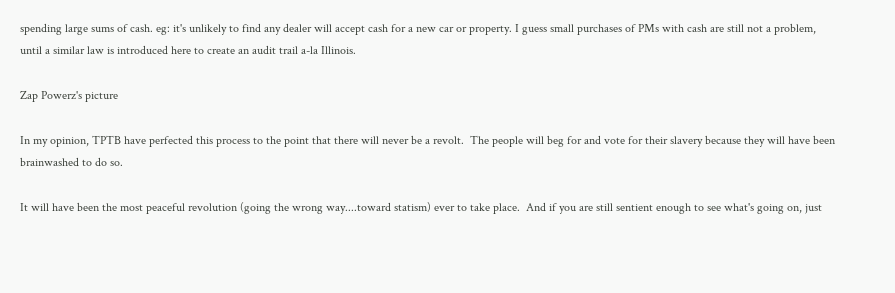spending large sums of cash. eg: it's unlikely to find any dealer will accept cash for a new car or property. I guess small purchases of PMs with cash are still not a problem, until a similar law is introduced here to create an audit trail a-la Illinois.

Zap Powerz's picture

In my opinion, TPTB have perfected this process to the point that there will never be a revolt.  The people will beg for and vote for their slavery because they will have been brainwashed to do so.

It will have been the most peaceful revolution (going the wrong way....toward statism) ever to take place.  And if you are still sentient enough to see what's going on, just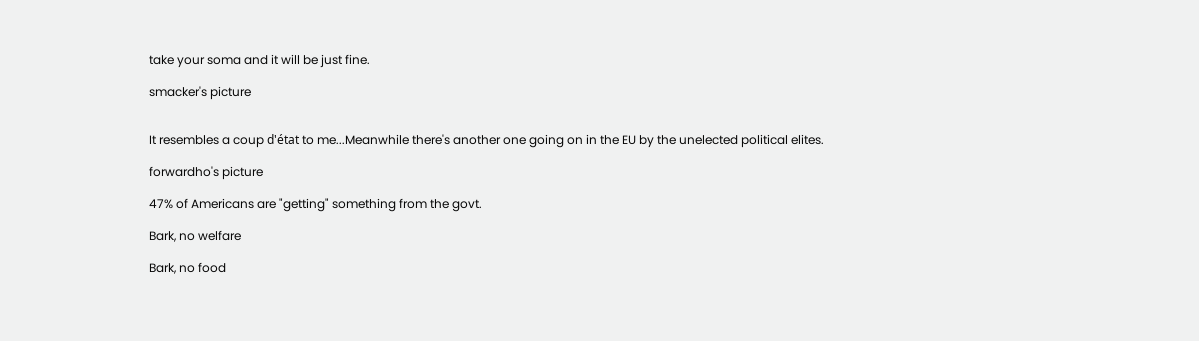take your soma and it will be just fine.

smacker's picture


It resembles a coup d'état to me...Meanwhile there's another one going on in the EU by the unelected political elites.

forwardho's picture

47% of Americans are "getting" something from the govt.

Bark, no welfare

Bark, no food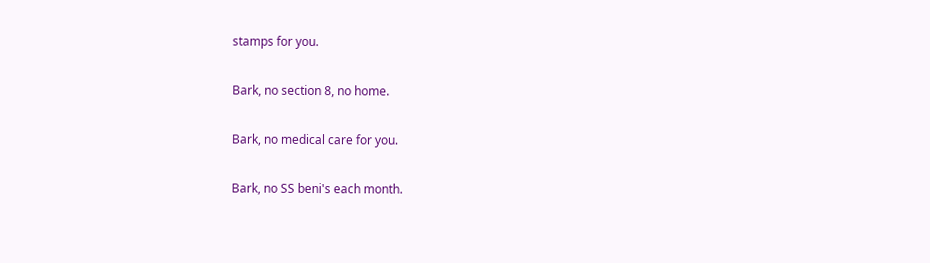stamps for you.

Bark, no section 8, no home.

Bark, no medical care for you.

Bark, no SS beni's each month.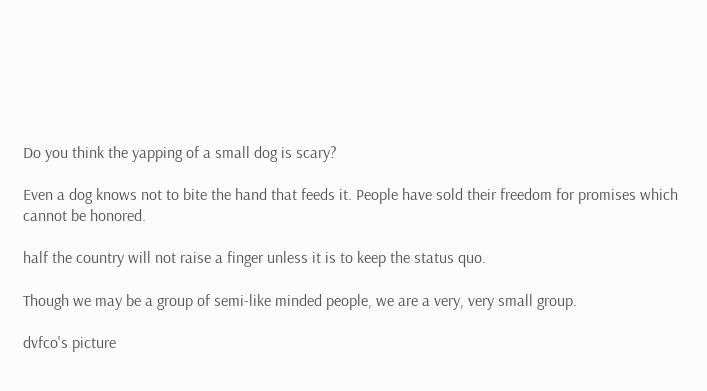Do you think the yapping of a small dog is scary?

Even a dog knows not to bite the hand that feeds it. People have sold their freedom for promises which cannot be honored.

half the country will not raise a finger unless it is to keep the status quo.

Though we may be a group of semi-like minded people, we are a very, very small group.

dvfco's picture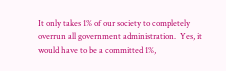It only takes 1% of our society to completely overrun all government administration.  Yes, it would have to be a committed 1%,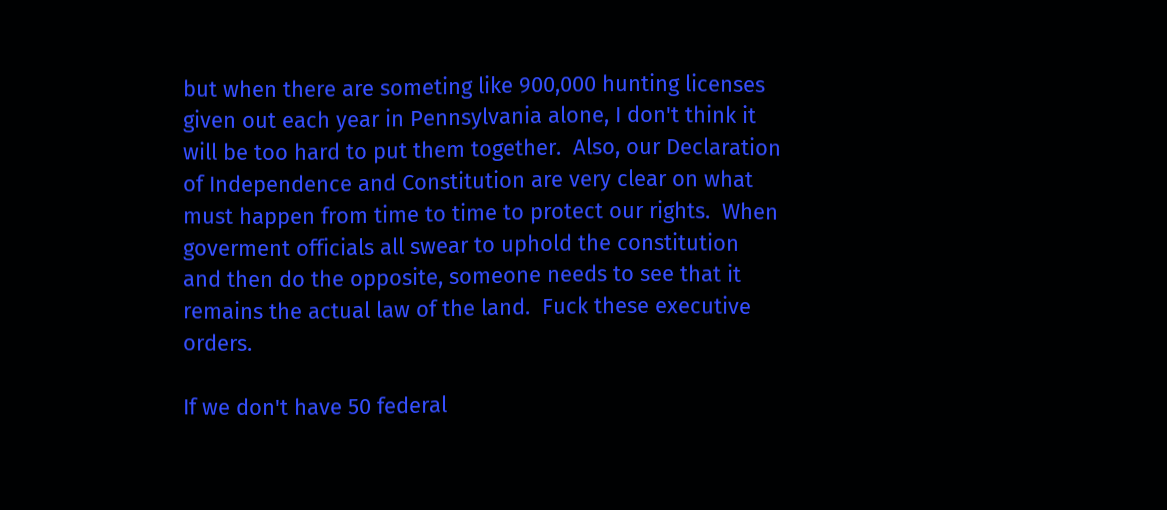but when there are someting like 900,000 hunting licenses given out each year in Pennsylvania alone, I don't think it will be too hard to put them together.  Also, our Declaration of Independence and Constitution are very clear on what must happen from time to time to protect our rights.  When goverment officials all swear to uphold the constitution and then do the opposite, someone needs to see that it remains the actual law of the land.  Fuck these executive orders.

If we don't have 50 federal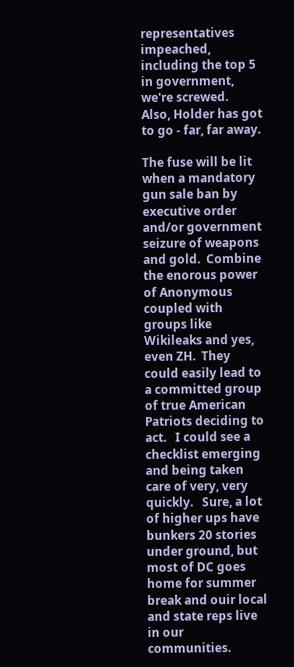representatives impeached, including the top 5 in government, we're screwed.  Also, Holder has got to go - far, far away.

The fuse will be lit when a mandatory gun sale ban by executive order and/or government seizure of weapons and gold.  Combine the enorous power of Anonymous coupled with groups like Wikileaks and yes, even ZH.  They could easily lead to a committed group of true American Patriots deciding to act.   I could see a checklist emerging and being taken care of very, very quickly.   Sure, a lot of higher ups have bunkers 20 stories under ground, but most of DC goes home for summer break and ouir local and state reps live in our communities.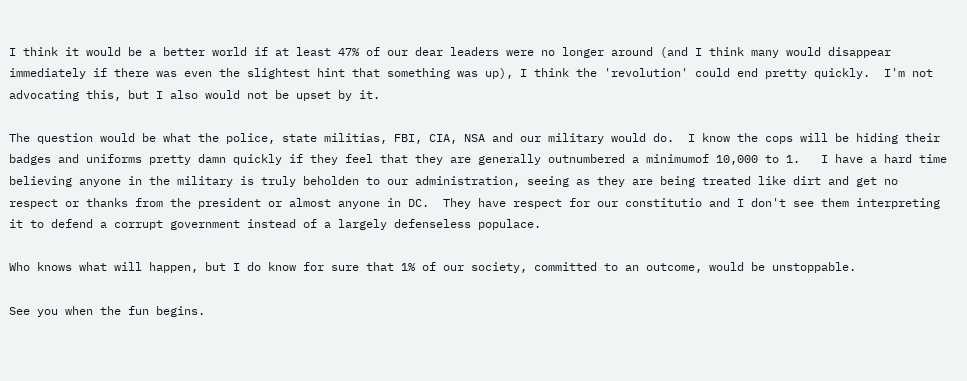I think it would be a better world if at least 47% of our dear leaders were no longer around (and I think many would disappear immediately if there was even the slightest hint that something was up), I think the 'revolution' could end pretty quickly.  I'm not advocating this, but I also would not be upset by it.

The question would be what the police, state militias, FBI, CIA, NSA and our military would do.  I know the cops will be hiding their badges and uniforms pretty damn quickly if they feel that they are generally outnumbered a minimumof 10,000 to 1.   I have a hard time believing anyone in the military is truly beholden to our administration, seeing as they are being treated like dirt and get no respect or thanks from the president or almost anyone in DC.  They have respect for our constitutio and I don't see them interpreting it to defend a corrupt government instead of a largely defenseless populace.

Who knows what will happen, but I do know for sure that 1% of our society, committed to an outcome, would be unstoppable.

See you when the fun begins.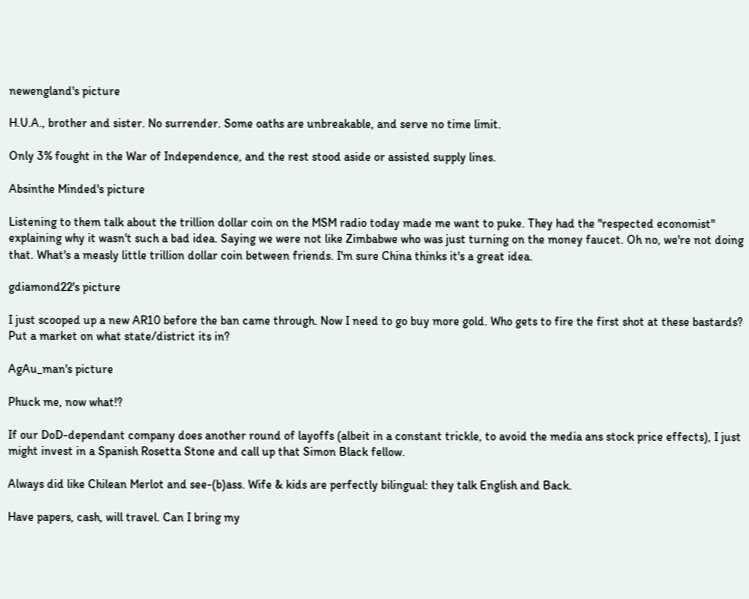newengland's picture

H.U.A., brother and sister. No surrender. Some oaths are unbreakable, and serve no time limit.

Only 3% fought in the War of Independence, and the rest stood aside or assisted supply lines.

Absinthe Minded's picture

Listening to them talk about the trillion dollar coin on the MSM radio today made me want to puke. They had the "respected economist" explaining why it wasn't such a bad idea. Saying we were not like Zimbabwe who was just turning on the money faucet. Oh no, we're not doing that. What's a measly little trillion dollar coin between friends. I'm sure China thinks it's a great idea.

gdiamond22's picture

I just scooped up a new AR10 before the ban came through. Now I need to go buy more gold. Who gets to fire the first shot at these bastards? Put a market on what state/district its in?

AgAu_man's picture

Phuck me, now what!?

If our DoD-dependant company does another round of layoffs (albeit in a constant trickle, to avoid the media ans stock price effects), I just might invest in a Spanish Rosetta Stone and call up that Simon Black fellow.

Always did like Chilean Merlot and see-(b)ass. Wife & kids are perfectly bilingual: they talk English and Back.

Have papers, cash, will travel. Can I bring my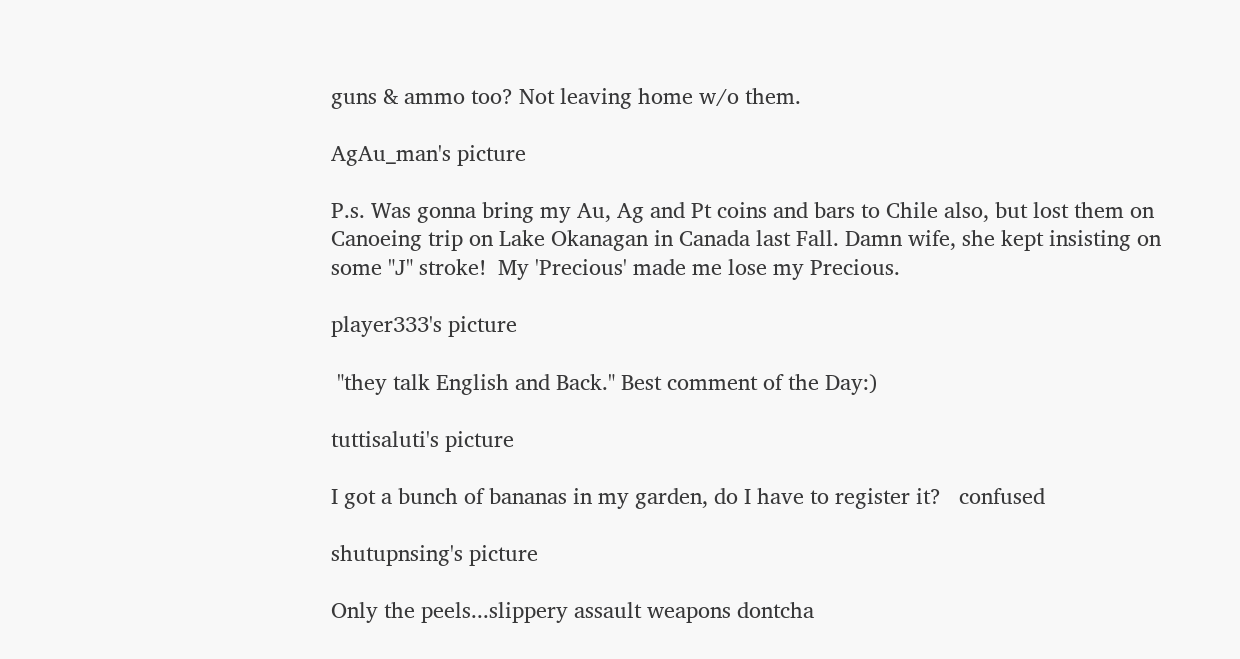guns & ammo too? Not leaving home w/o them.

AgAu_man's picture

P.s. Was gonna bring my Au, Ag and Pt coins and bars to Chile also, but lost them on Canoeing trip on Lake Okanagan in Canada last Fall. Damn wife, she kept insisting on some "J" stroke!  My 'Precious' made me lose my Precious.

player333's picture

 "they talk English and Back." Best comment of the Day:)

tuttisaluti's picture

I got a bunch of bananas in my garden, do I have to register it?   confused

shutupnsing's picture

Only the peels...slippery assault weapons dontcha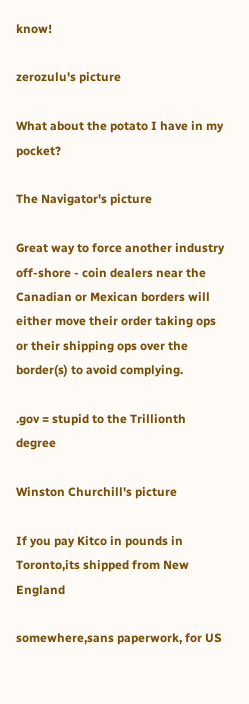know!

zerozulu's picture

What about the potato I have in my pocket?

The Navigator's picture

Great way to force another industry off-shore - coin dealers near the Canadian or Mexican borders will either move their order taking ops or their shipping ops over the border(s) to avoid complying.

.gov = stupid to the Trillionth degree

Winston Churchill's picture

If you pay Kitco in pounds in Toronto,its shipped from New England

somewhere,sans paperwork, for US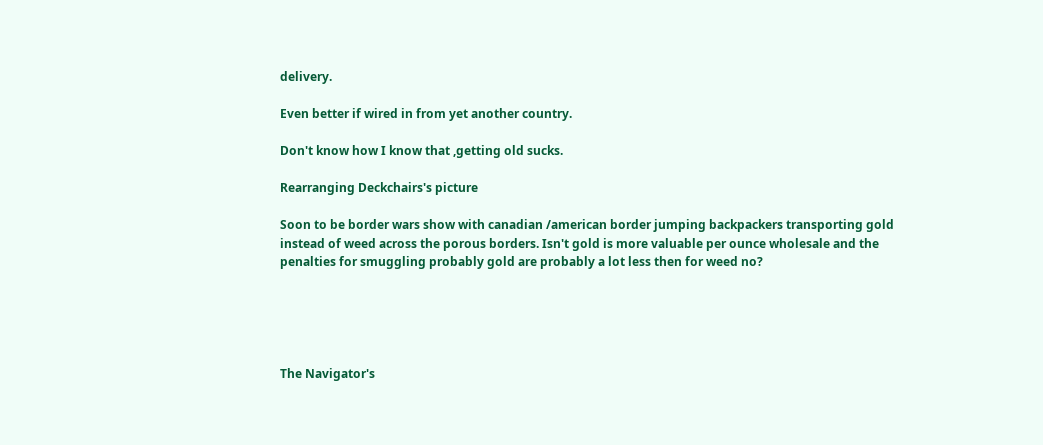delivery.

Even better if wired in from yet another country.

Don't know how I know that ,getting old sucks.

Rearranging Deckchairs's picture

Soon to be border wars show with canadian /american border jumping backpackers transporting gold instead of weed across the porous borders. Isn't gold is more valuable per ounce wholesale and the penalties for smuggling probably gold are probably a lot less then for weed no?





The Navigator's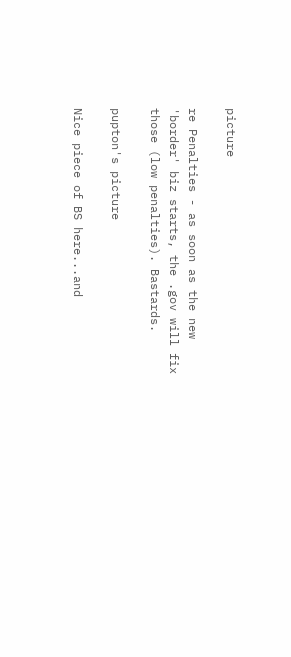picture

re Penalties - as soon as the new 'border' biz starts, the .gov will fix those (low penalties). Bastards.

pupton's picture

Nice piece of BS here...and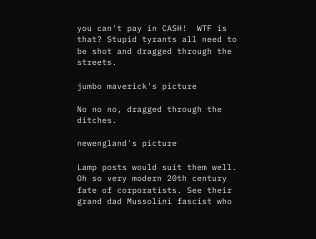you can't pay in CASH!  WTF is that? Stupid tyrants all need to be shot and dragged through the streets.

jumbo maverick's picture

No no no, dragged through the ditches.

newengland's picture

Lamp posts would suit them well. Oh so very modern 20th century fate of corporatists. See their grand dad Mussolini fascist who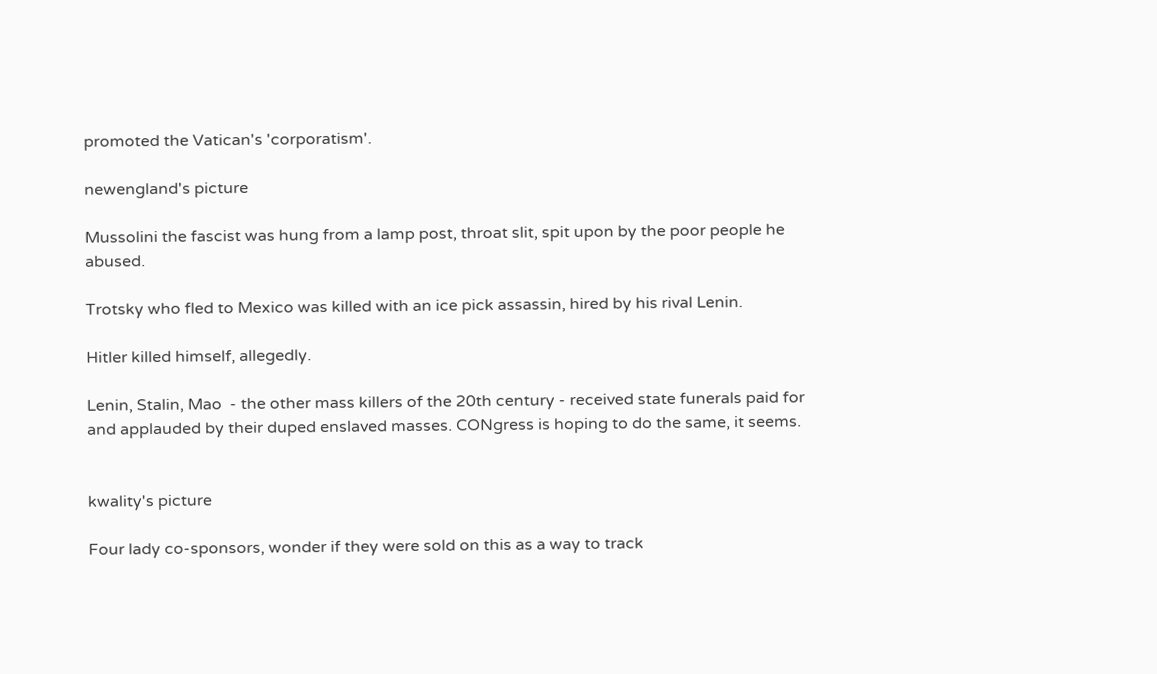promoted the Vatican's 'corporatism'.

newengland's picture

Mussolini the fascist was hung from a lamp post, throat slit, spit upon by the poor people he abused.

Trotsky who fled to Mexico was killed with an ice pick assassin, hired by his rival Lenin.

Hitler killed himself, allegedly.

Lenin, Stalin, Mao  - the other mass killers of the 20th century - received state funerals paid for and applauded by their duped enslaved masses. CONgress is hoping to do the same, it seems.


kwality's picture

Four lady co-sponsors, wonder if they were sold on this as a way to track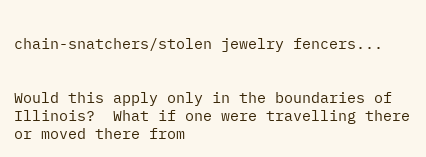chain-snatchers/stolen jewelry fencers...


Would this apply only in the boundaries of Illinois?  What if one were travelling there or moved there from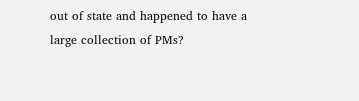out of state and happened to have a large collection of PMs?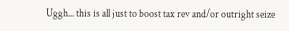Uggh... this is all just to boost tax rev and/or outright seize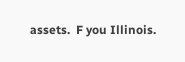assets.  F you Illinois.